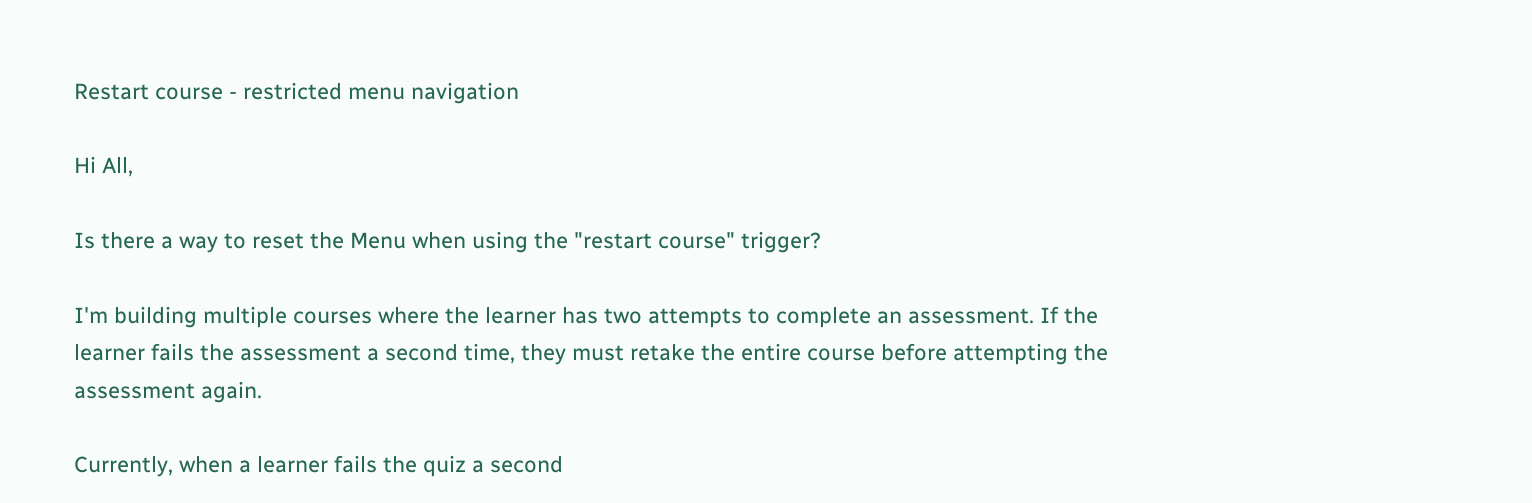Restart course - restricted menu navigation

Hi All,

Is there a way to reset the Menu when using the "restart course" trigger?

I'm building multiple courses where the learner has two attempts to complete an assessment. If the learner fails the assessment a second time, they must retake the entire course before attempting the assessment again.

Currently, when a learner fails the quiz a second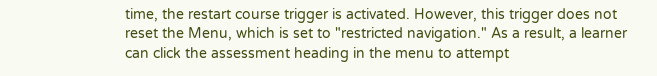time, the restart course trigger is activated. However, this trigger does not reset the Menu, which is set to "restricted navigation." As a result, a learner can click the assessment heading in the menu to attempt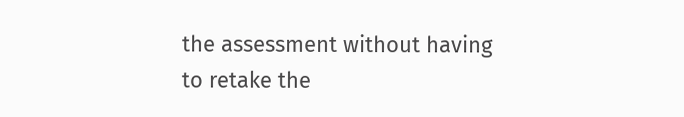the assessment without having to retake the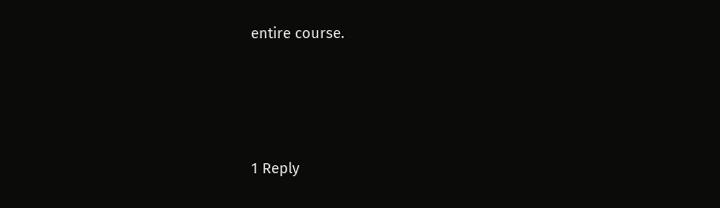entire course.





1 Reply